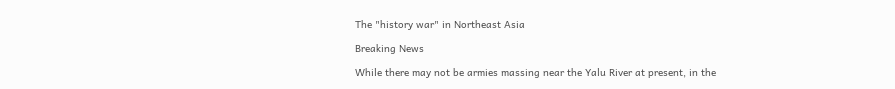The "history war" in Northeast Asia

Breaking News

While there may not be armies massing near the Yalu River at present, in the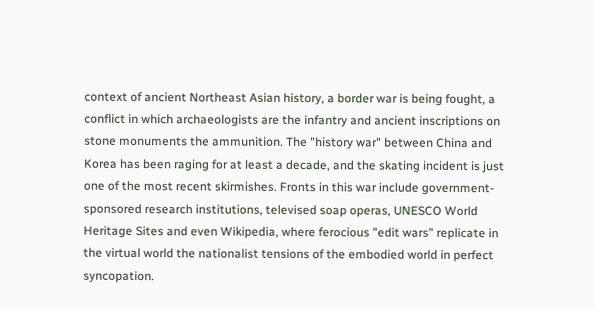context of ancient Northeast Asian history, a border war is being fought, a conflict in which archaeologists are the infantry and ancient inscriptions on stone monuments the ammunition. The "history war" between China and Korea has been raging for at least a decade, and the skating incident is just one of the most recent skirmishes. Fronts in this war include government-sponsored research institutions, televised soap operas, UNESCO World Heritage Sites and even Wikipedia, where ferocious "edit wars" replicate in the virtual world the nationalist tensions of the embodied world in perfect syncopation.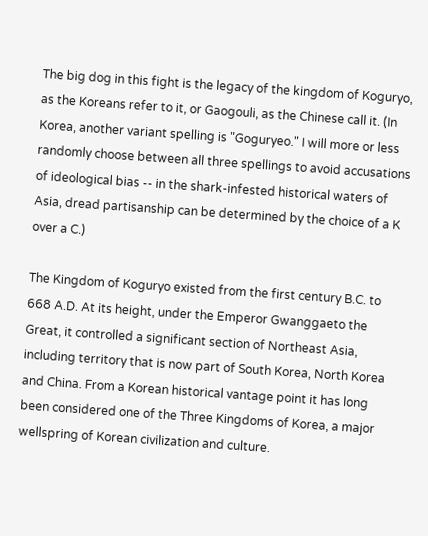The big dog in this fight is the legacy of the kingdom of Koguryo, as the Koreans refer to it, or Gaogouli, as the Chinese call it. (In Korea, another variant spelling is "Goguryeo." I will more or less randomly choose between all three spellings to avoid accusations of ideological bias -- in the shark-infested historical waters of Asia, dread partisanship can be determined by the choice of a K over a C.)

The Kingdom of Koguryo existed from the first century B.C. to 668 A.D. At its height, under the Emperor Gwanggaeto the Great, it controlled a significant section of Northeast Asia, including territory that is now part of South Korea, North Korea and China. From a Korean historical vantage point it has long been considered one of the Three Kingdoms of Korea, a major wellspring of Korean civilization and culture.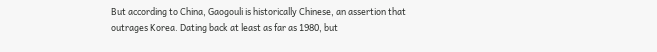But according to China, Gaogouli is historically Chinese, an assertion that outrages Korea. Dating back at least as far as 1980, but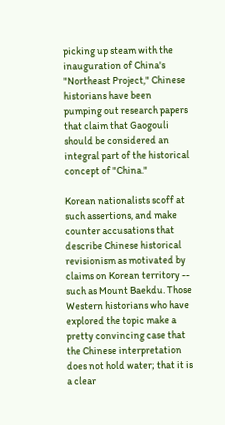picking up steam with the inauguration of China's "Northeast Project," Chinese historians have been pumping out research papers that claim that Gaogouli should be considered an integral part of the historical concept of "China."

Korean nationalists scoff at such assertions, and make counter accusations that describe Chinese historical revisionism as motivated by claims on Korean territory -- such as Mount Baekdu. Those Western historians who have explored the topic make a pretty convincing case that the Chinese interpretation does not hold water; that it is a clear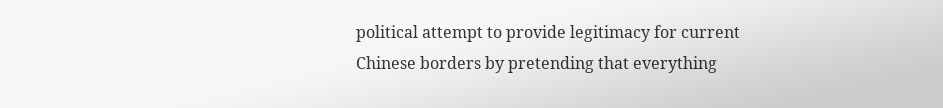political attempt to provide legitimacy for current Chinese borders by pretending that everything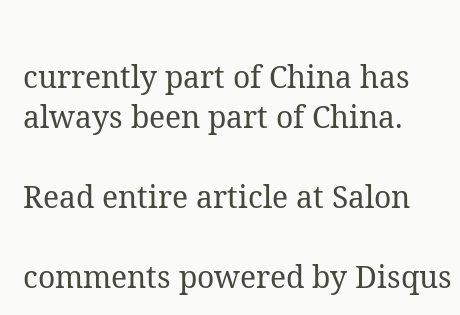currently part of China has always been part of China.

Read entire article at Salon

comments powered by Disqus